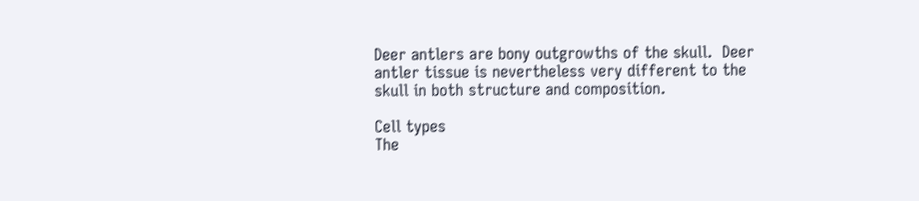Deer antlers are bony outgrowths of the skull.  Deer antler tissue is nevertheless very different to the skull in both structure and composition.

Cell types
The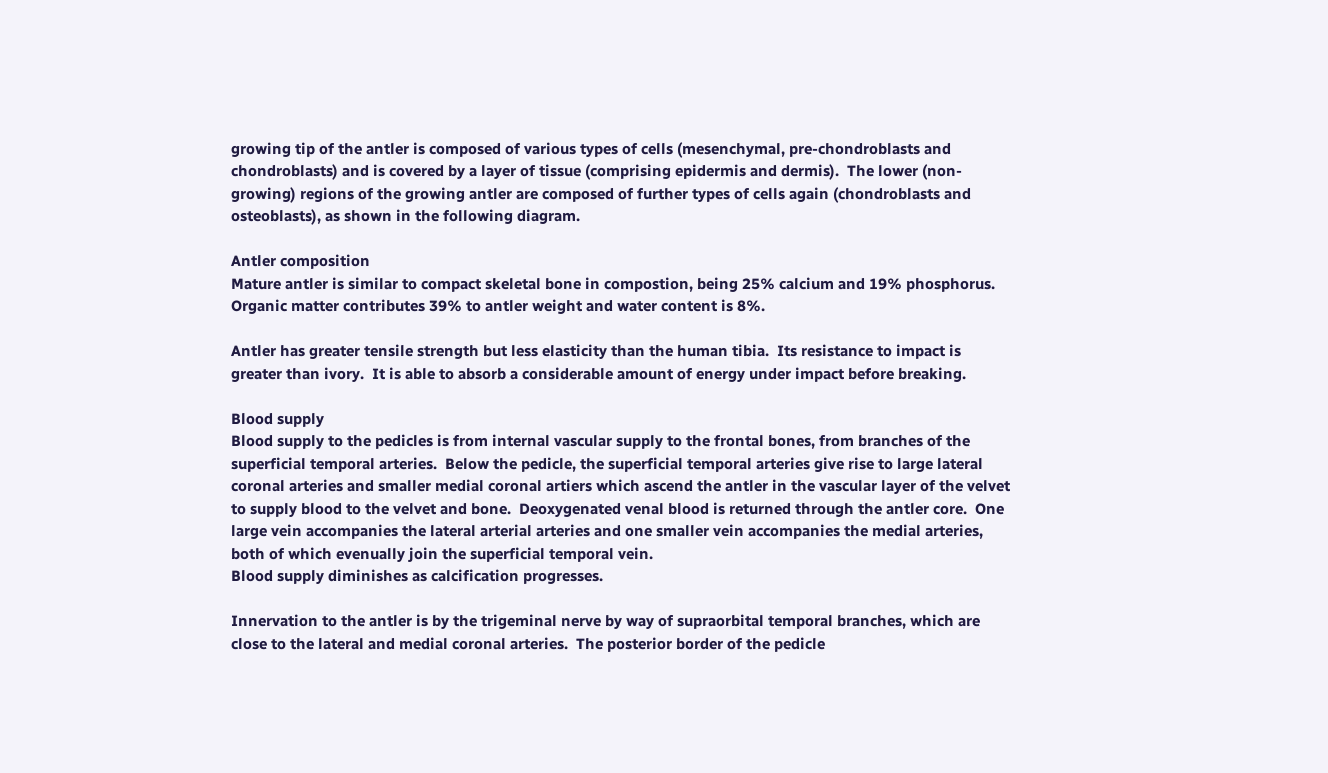growing tip of the antler is composed of various types of cells (mesenchymal, pre-chondroblasts and chondroblasts) and is covered by a layer of tissue (comprising epidermis and dermis).  The lower (non-growing) regions of the growing antler are composed of further types of cells again (chondroblasts and osteoblasts), as shown in the following diagram.

Antler composition
Mature antler is similar to compact skeletal bone in compostion, being 25% calcium and 19% phosphorus.  Organic matter contributes 39% to antler weight and water content is 8%.

Antler has greater tensile strength but less elasticity than the human tibia.  Its resistance to impact is greater than ivory.  It is able to absorb a considerable amount of energy under impact before breaking.

Blood supply
Blood supply to the pedicles is from internal vascular supply to the frontal bones, from branches of the superficial temporal arteries.  Below the pedicle, the superficial temporal arteries give rise to large lateral coronal arteries and smaller medial coronal artiers which ascend the antler in the vascular layer of the velvet to supply blood to the velvet and bone.  Deoxygenated venal blood is returned through the antler core.  One large vein accompanies the lateral arterial arteries and one smaller vein accompanies the medial arteries, both of which evenually join the superficial temporal vein.
Blood supply diminishes as calcification progresses.

Innervation to the antler is by the trigeminal nerve by way of supraorbital temporal branches, which are close to the lateral and medial coronal arteries.  The posterior border of the pedicle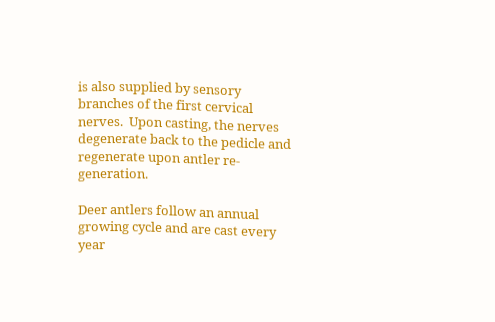is also supplied by sensory branches of the first cervical nerves.  Upon casting, the nerves degenerate back to the pedicle and regenerate upon antler re-generation.

Deer antlers follow an annual growing cycle and are cast every year